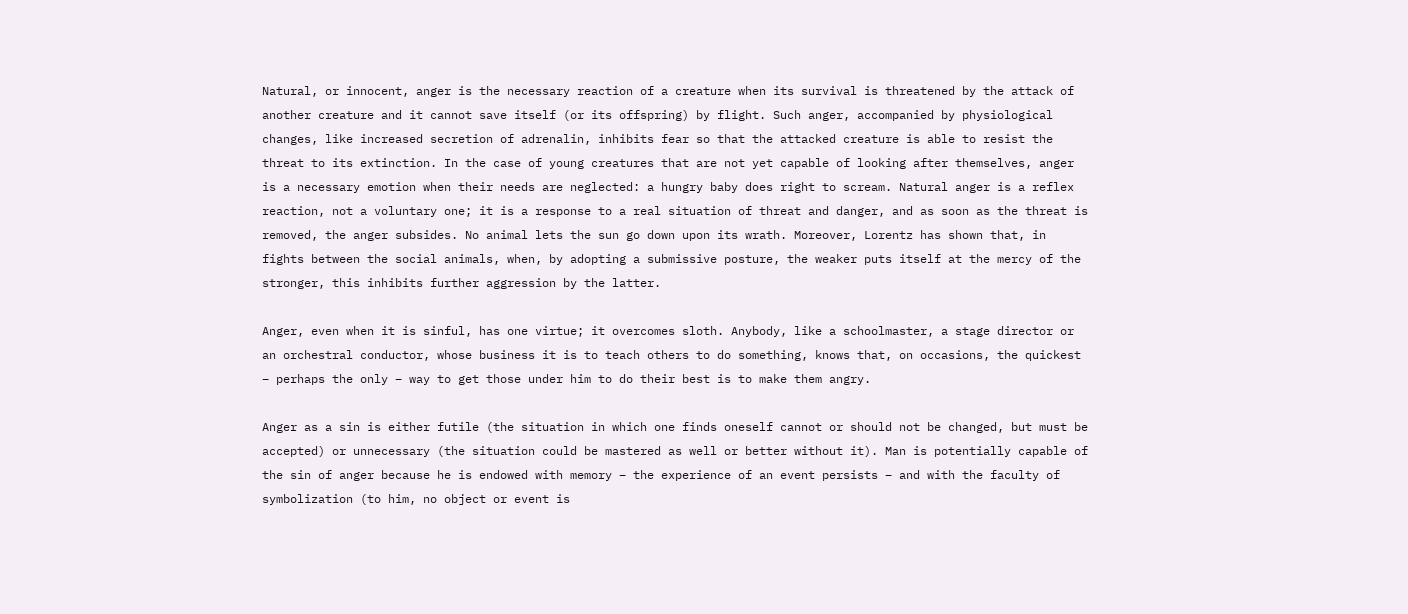Natural, or innocent, anger is the necessary reaction of a creature when its survival is threatened by the attack of another creature and it cannot save itself (or its offspring) by flight. Such anger, accompanied by physiological changes, like increased secretion of adrenalin, inhibits fear so that the attacked creature is able to resist the threat to its extinction. In the case of young creatures that are not yet capable of looking after themselves, anger is a necessary emotion when their needs are neglected: a hungry baby does right to scream. Natural anger is a reflex reaction, not a voluntary one; it is a response to a real situation of threat and danger, and as soon as the threat is removed, the anger subsides. No animal lets the sun go down upon its wrath. Moreover, Lorentz has shown that, in fights between the social animals, when, by adopting a submissive posture, the weaker puts itself at the mercy of the stronger, this inhibits further aggression by the latter.

Anger, even when it is sinful, has one virtue; it overcomes sloth. Anybody, like a schoolmaster, a stage director or an orchestral conductor, whose business it is to teach others to do something, knows that, on occasions, the quickest – perhaps the only – way to get those under him to do their best is to make them angry.

Anger as a sin is either futile (the situation in which one finds oneself cannot or should not be changed, but must be accepted) or unnecessary (the situation could be mastered as well or better without it). Man is potentially capable of the sin of anger because he is endowed with memory – the experience of an event persists – and with the faculty of symbolization (to him, no object or event is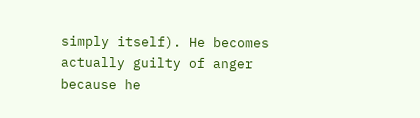simply itself). He becomes actually guilty of anger because he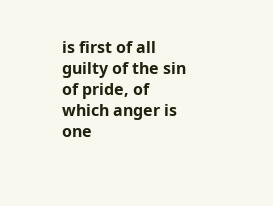is first of all guilty of the sin of pride, of which anger is one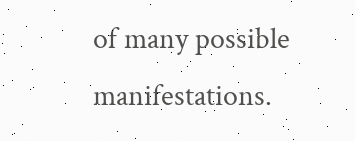of many possible manifestations.